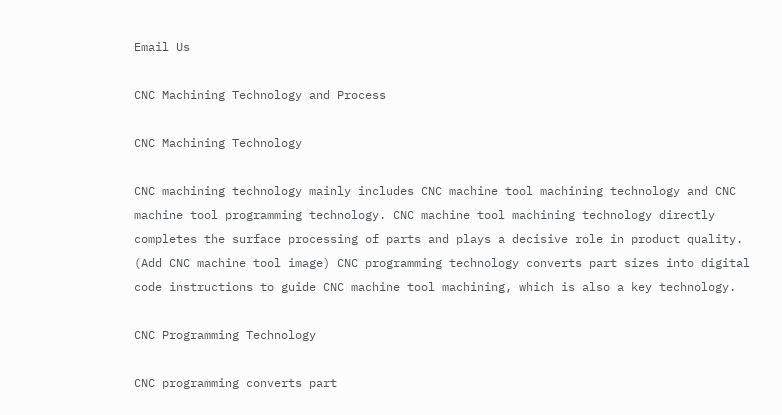Email Us

CNC Machining Technology and Process

CNC Machining Technology

CNC machining technology mainly includes CNC machine tool machining technology and CNC machine tool programming technology. CNC machine tool machining technology directly completes the surface processing of parts and plays a decisive role in product quality. (Add CNC machine tool image) CNC programming technology converts part sizes into digital code instructions to guide CNC machine tool machining, which is also a key technology.

CNC Programming Technology

CNC programming converts part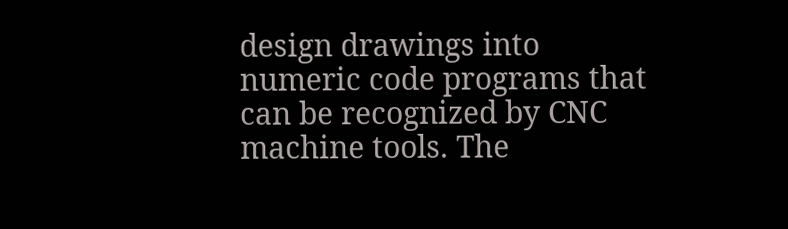design drawings into numeric code programs that can be recognized by CNC machine tools. The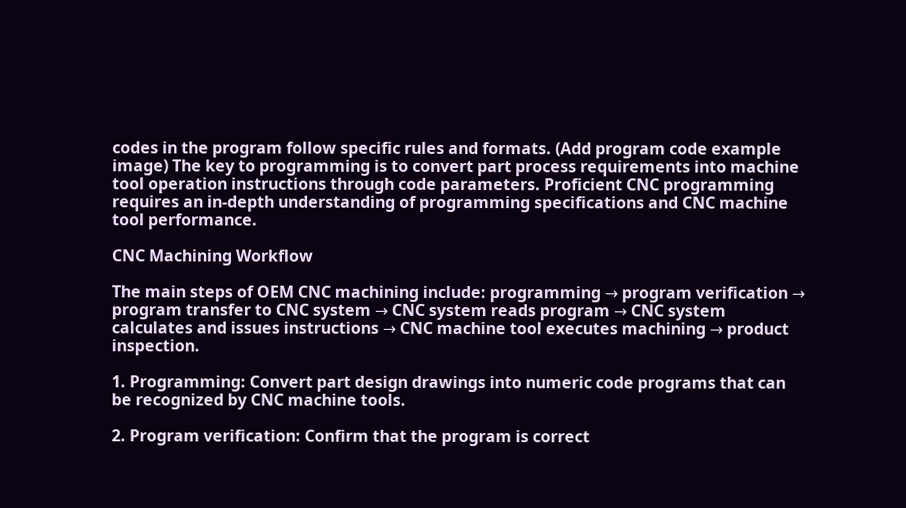codes in the program follow specific rules and formats. (Add program code example image) The key to programming is to convert part process requirements into machine tool operation instructions through code parameters. Proficient CNC programming requires an in-depth understanding of programming specifications and CNC machine tool performance.

CNC Machining Workflow

The main steps of OEM CNC machining include: programming → program verification → program transfer to CNC system → CNC system reads program → CNC system calculates and issues instructions → CNC machine tool executes machining → product inspection.

1. Programming: Convert part design drawings into numeric code programs that can be recognized by CNC machine tools.

2. Program verification: Confirm that the program is correct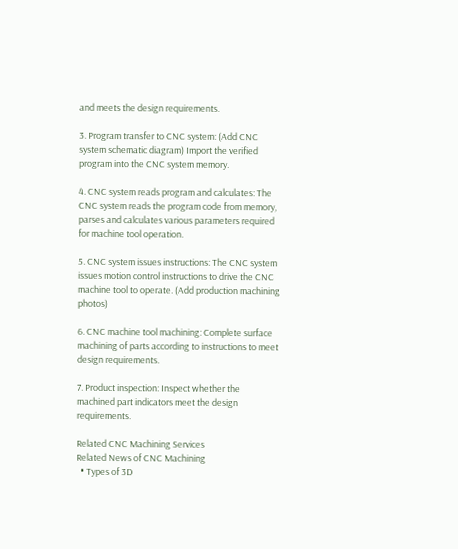and meets the design requirements.

3. Program transfer to CNC system: (Add CNC system schematic diagram) Import the verified program into the CNC system memory.

4. CNC system reads program and calculates: The CNC system reads the program code from memory, parses and calculates various parameters required for machine tool operation.

5. CNC system issues instructions: The CNC system issues motion control instructions to drive the CNC machine tool to operate. (Add production machining photos)

6. CNC machine tool machining: Complete surface machining of parts according to instructions to meet design requirements.

7. Product inspection: Inspect whether the machined part indicators meet the design requirements.

Related CNC Machining Services
Related News of CNC Machining
  • Types of 3D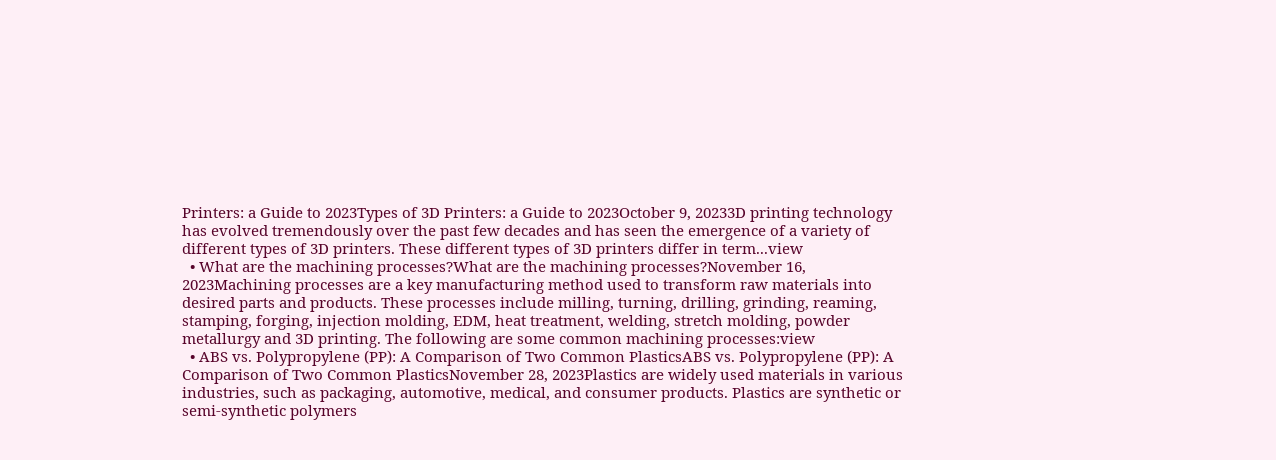Printers: a Guide to 2023Types of 3D Printers: a Guide to 2023October 9, 20233D printing technology has evolved tremendously over the past few decades and has seen the emergence of a variety of different types of 3D printers. These different types of 3D printers differ in term...view
  • What are the machining processes?What are the machining processes?November 16, 2023Machining processes are a key manufacturing method used to transform raw materials into desired parts and products. These processes include milling, turning, drilling, grinding, reaming, stamping, forging, injection molding, EDM, heat treatment, welding, stretch molding, powder metallurgy and 3D printing. The following are some common machining processes:view
  • ABS vs. Polypropylene (PP): A Comparison of Two Common PlasticsABS vs. Polypropylene (PP): A Comparison of Two Common PlasticsNovember 28, 2023Plastics are widely used materials in various industries, such as packaging, automotive, medical, and consumer products. Plastics are synthetic or semi-synthetic polymers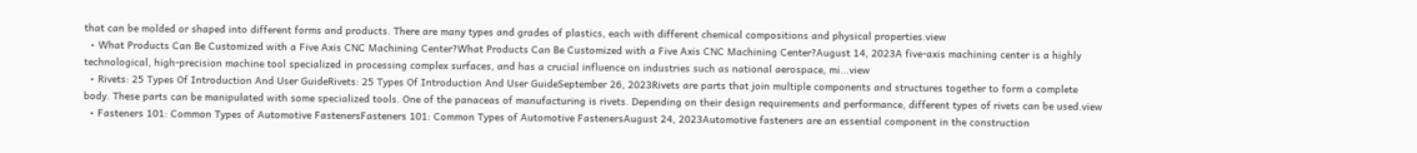that can be molded or shaped into different forms and products. There are many types and grades of plastics, each with different chemical compositions and physical properties.view
  • What Products Can Be Customized with a Five Axis CNC Machining Center?What Products Can Be Customized with a Five Axis CNC Machining Center?August 14, 2023A five-axis machining center is a highly technological, high-precision machine tool specialized in processing complex surfaces, and has a crucial influence on industries such as national aerospace, mi...view
  • Rivets: 25 Types Of Introduction And User GuideRivets: 25 Types Of Introduction And User GuideSeptember 26, 2023Rivets are parts that join multiple components and structures together to form a complete body. These parts can be manipulated with some specialized tools. One of the panaceas of manufacturing is rivets. Depending on their design requirements and performance, different types of rivets can be used.view
  • Fasteners 101: Common Types of Automotive FastenersFasteners 101: Common Types of Automotive FastenersAugust 24, 2023Automotive fasteners are an essential component in the construction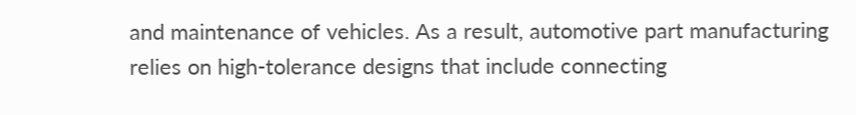and maintenance of vehicles. As a result, automotive part manufacturing relies on high-tolerance designs that include connecting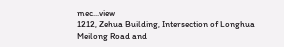mec...view
1212, Zehua Building, Intersection of Longhua Meilong Road and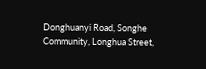Donghuanyi Road, Songhe Community, Longhua Street,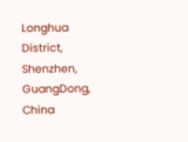Longhua District, Shenzhen, GuangDong, China